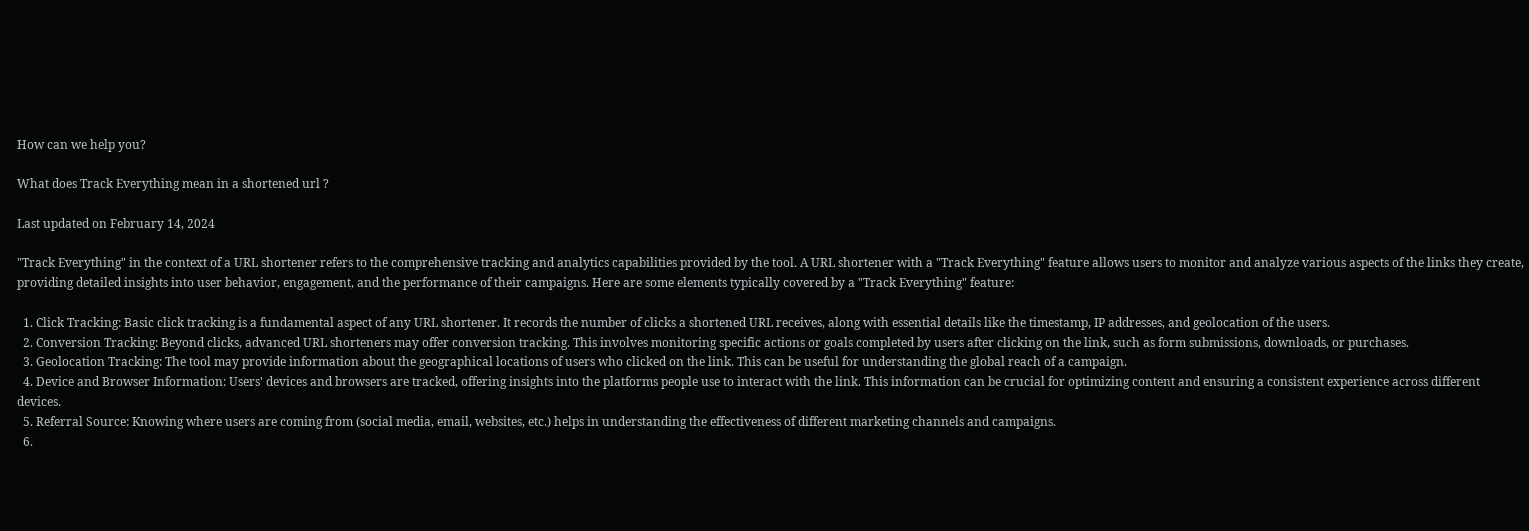How can we help you?

What does Track Everything mean in a shortened url ?

Last updated on February 14, 2024

"Track Everything" in the context of a URL shortener refers to the comprehensive tracking and analytics capabilities provided by the tool. A URL shortener with a "Track Everything" feature allows users to monitor and analyze various aspects of the links they create, providing detailed insights into user behavior, engagement, and the performance of their campaigns. Here are some elements typically covered by a "Track Everything" feature:

  1. Click Tracking: Basic click tracking is a fundamental aspect of any URL shortener. It records the number of clicks a shortened URL receives, along with essential details like the timestamp, IP addresses, and geolocation of the users.
  2. Conversion Tracking: Beyond clicks, advanced URL shorteners may offer conversion tracking. This involves monitoring specific actions or goals completed by users after clicking on the link, such as form submissions, downloads, or purchases.
  3. Geolocation Tracking: The tool may provide information about the geographical locations of users who clicked on the link. This can be useful for understanding the global reach of a campaign.
  4. Device and Browser Information: Users' devices and browsers are tracked, offering insights into the platforms people use to interact with the link. This information can be crucial for optimizing content and ensuring a consistent experience across different devices.
  5. Referral Source: Knowing where users are coming from (social media, email, websites, etc.) helps in understanding the effectiveness of different marketing channels and campaigns.
  6.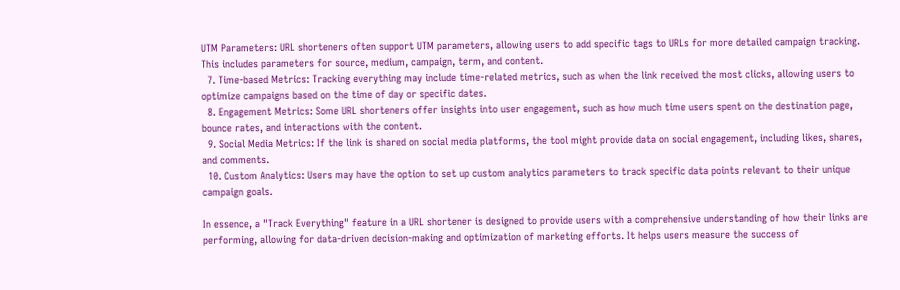UTM Parameters: URL shorteners often support UTM parameters, allowing users to add specific tags to URLs for more detailed campaign tracking. This includes parameters for source, medium, campaign, term, and content.
  7. Time-based Metrics: Tracking everything may include time-related metrics, such as when the link received the most clicks, allowing users to optimize campaigns based on the time of day or specific dates.
  8. Engagement Metrics: Some URL shorteners offer insights into user engagement, such as how much time users spent on the destination page, bounce rates, and interactions with the content.
  9. Social Media Metrics: If the link is shared on social media platforms, the tool might provide data on social engagement, including likes, shares, and comments.
  10. Custom Analytics: Users may have the option to set up custom analytics parameters to track specific data points relevant to their unique campaign goals.

In essence, a "Track Everything" feature in a URL shortener is designed to provide users with a comprehensive understanding of how their links are performing, allowing for data-driven decision-making and optimization of marketing efforts. It helps users measure the success of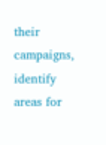their campaigns, identify areas for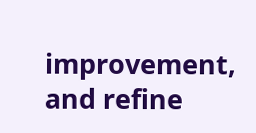improvement, and refine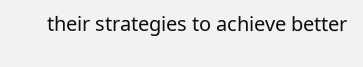their strategies to achieve better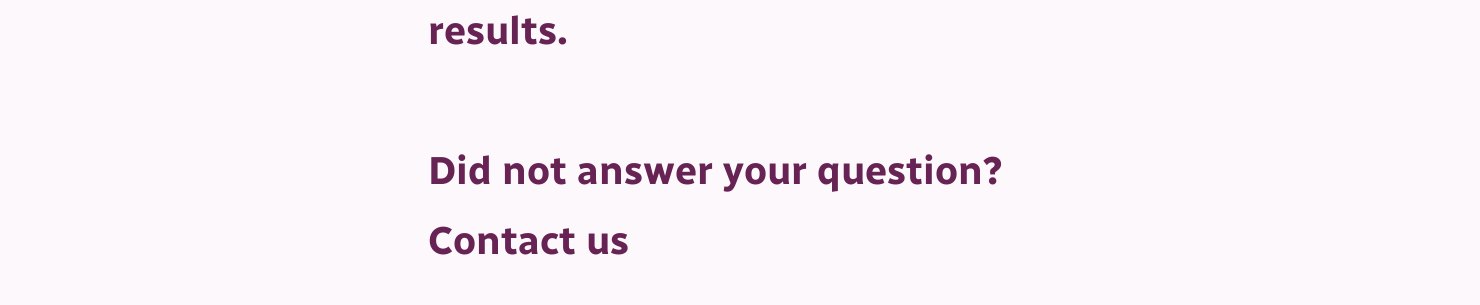results.

Did not answer your question?
Contact us